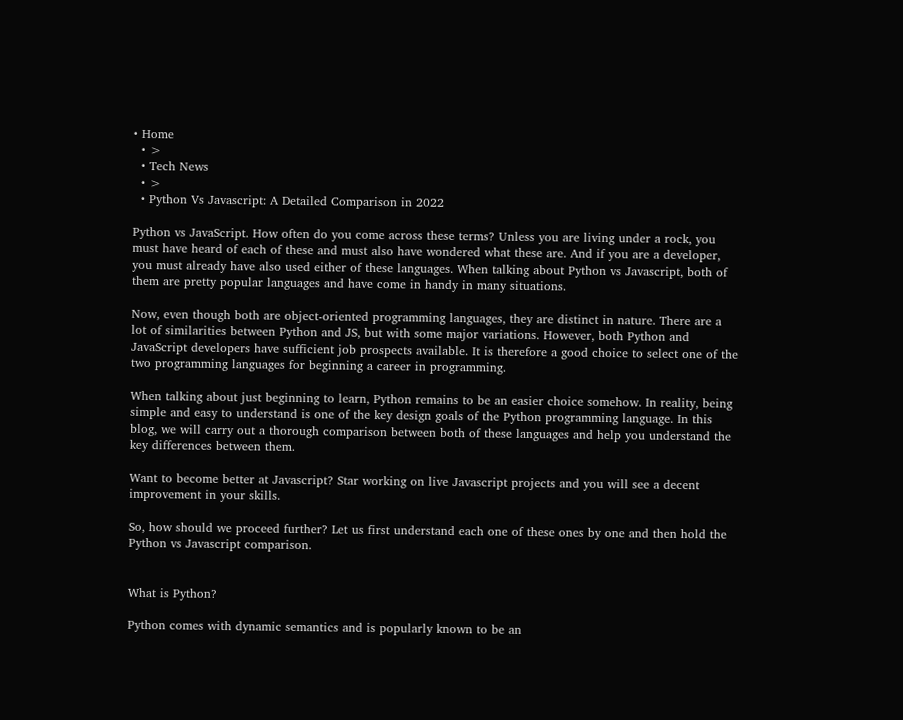• Home
  • >
  • Tech News
  • >
  • Python Vs Javascript: A Detailed Comparison in 2022

Python vs JavaScript. How often do you come across these terms? Unless you are living under a rock, you must have heard of each of these and must also have wondered what these are. And if you are a developer, you must already have also used either of these languages. When talking about Python vs Javascript, both of them are pretty popular languages and have come in handy in many situations.

Now, even though both are object-oriented programming languages, they are distinct in nature. There are a lot of similarities between Python and JS, but with some major variations. However, both Python and JavaScript developers have sufficient job prospects available. It is therefore a good choice to select one of the two programming languages for beginning a career in programming.

When talking about just beginning to learn, Python remains to be an easier choice somehow. In reality, being simple and easy to understand is one of the key design goals of the Python programming language. In this blog, we will carry out a thorough comparison between both of these languages and help you understand the key differences between them.

Want to become better at Javascript? Star working on live Javascript projects and you will see a decent improvement in your skills.

So, how should we proceed further? Let us first understand each one of these ones by one and then hold the Python vs Javascript comparison.


What is Python?

Python comes with dynamic semantics and is popularly known to be an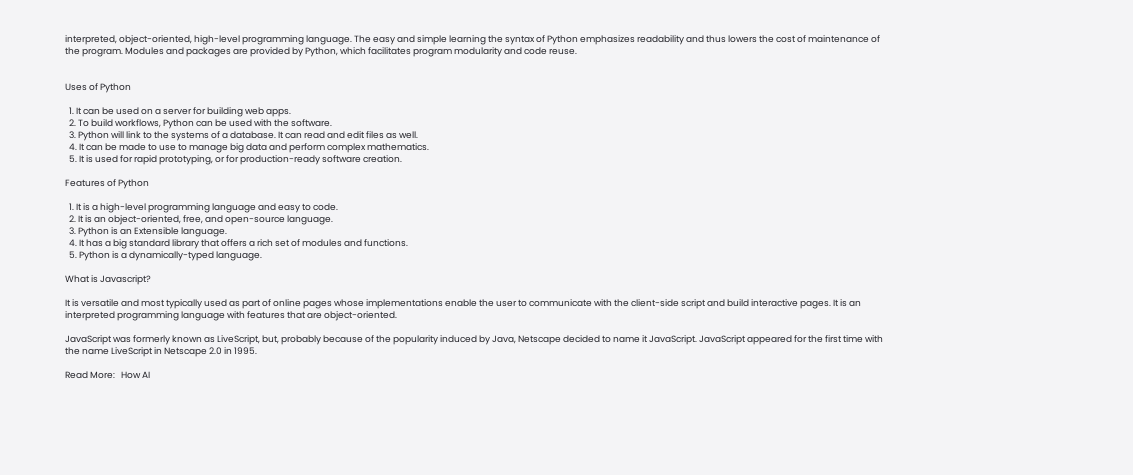interpreted, object-oriented, high-level programming language. The easy and simple learning the syntax of Python emphasizes readability and thus lowers the cost of maintenance of the program. Modules and packages are provided by Python, which facilitates program modularity and code reuse.


Uses of Python

  1. It can be used on a server for building web apps.
  2. To build workflows, Python can be used with the software.
  3. Python will link to the systems of a database. It can read and edit files as well.
  4. It can be made to use to manage big data and perform complex mathematics.
  5. It is used for rapid prototyping, or for production-ready software creation.

Features of Python

  1. It is a high-level programming language and easy to code.
  2. It is an object-oriented, free, and open-source language.
  3. Python is an Extensible language.
  4. It has a big standard library that offers a rich set of modules and functions.
  5. Python is a dynamically-typed language.

What is Javascript?

It is versatile and most typically used as part of online pages whose implementations enable the user to communicate with the client-side script and build interactive pages. It is an interpreted programming language with features that are object-oriented.

JavaScript was formerly known as LiveScript, but, probably because of the popularity induced by Java, Netscape decided to name it JavaScript. JavaScript appeared for the first time with the name LiveScript in Netscape 2.0 in 1995.

Read More:   How AI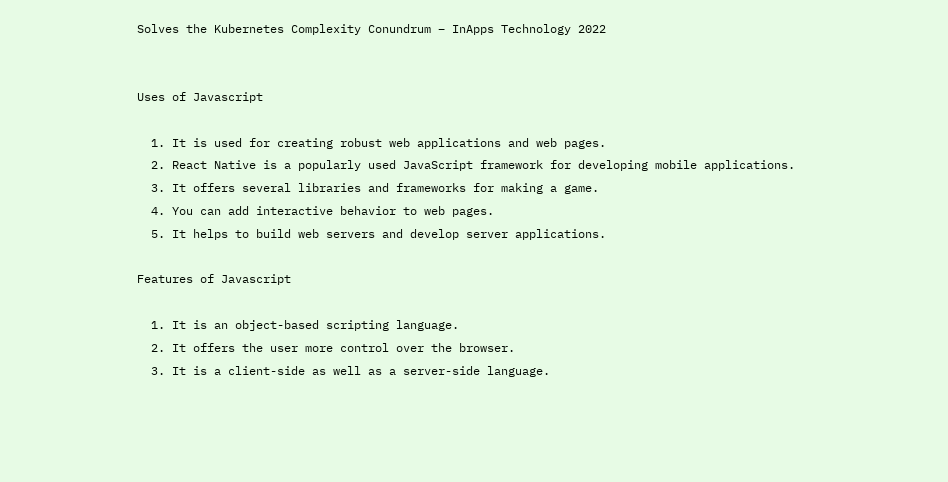Solves the Kubernetes Complexity Conundrum – InApps Technology 2022


Uses of Javascript

  1. It is used for creating robust web applications and web pages.
  2. React Native is a popularly used JavaScript framework for developing mobile applications.
  3. It offers several libraries and frameworks for making a game.
  4. You can add interactive behavior to web pages.
  5. It helps to build web servers and develop server applications.

Features of Javascript

  1. It is an object-based scripting language.
  2. It offers the user more control over the browser.
  3. It is a client-side as well as a server-side language.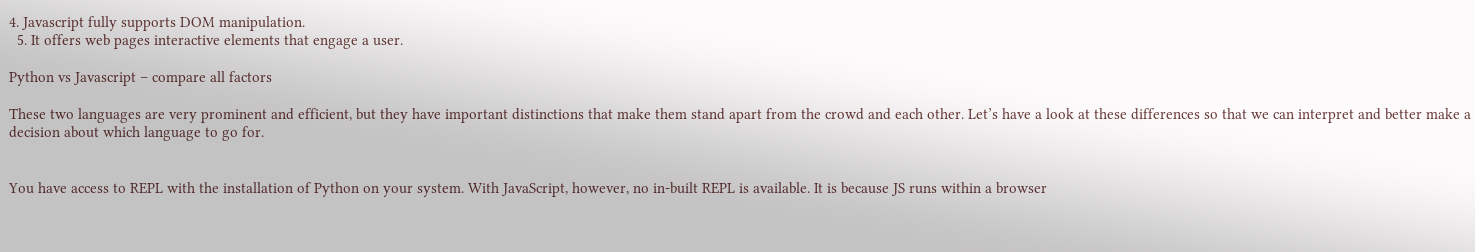4. Javascript fully supports DOM manipulation.
  5. It offers web pages interactive elements that engage a user.

Python vs Javascript – compare all factors

These two languages are very prominent and efficient, but they have important distinctions that make them stand apart from the crowd and each other. Let’s have a look at these differences so that we can interpret and better make a decision about which language to go for.


You have access to REPL with the installation of Python on your system. With JavaScript, however, no in-built REPL is available. It is because JS runs within a browser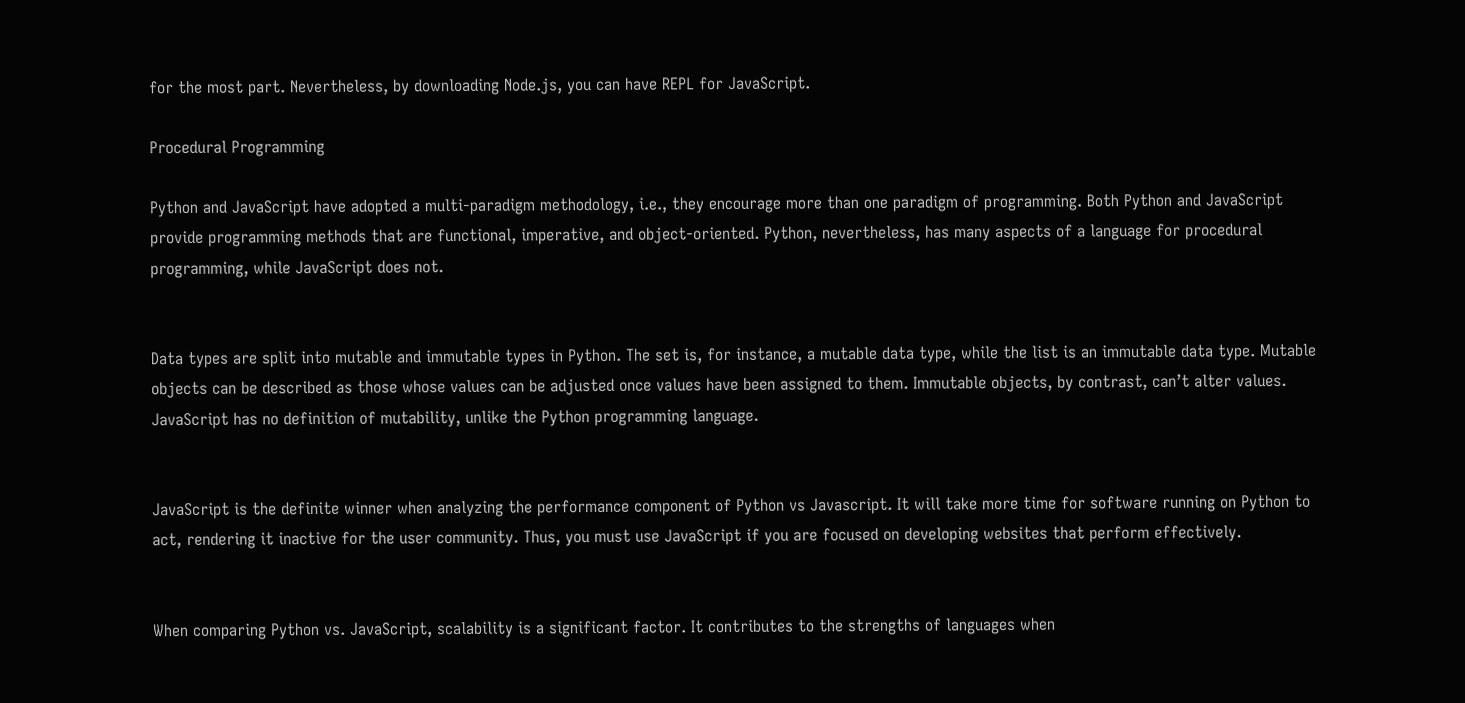for the most part. Nevertheless, by downloading Node.js, you can have REPL for JavaScript.

Procedural Programming

Python and JavaScript have adopted a multi-paradigm methodology, i.e., they encourage more than one paradigm of programming. Both Python and JavaScript provide programming methods that are functional, imperative, and object-oriented. Python, nevertheless, has many aspects of a language for procedural programming, while JavaScript does not.


Data types are split into mutable and immutable types in Python. The set is, for instance, a mutable data type, while the list is an immutable data type. Mutable objects can be described as those whose values can be adjusted once values have been assigned to them. Immutable objects, by contrast, can’t alter values. JavaScript has no definition of mutability, unlike the Python programming language.


JavaScript is the definite winner when analyzing the performance component of Python vs Javascript. It will take more time for software running on Python to act, rendering it inactive for the user community. Thus, you must use JavaScript if you are focused on developing websites that perform effectively.


When comparing Python vs. JavaScript, scalability is a significant factor. It contributes to the strengths of languages when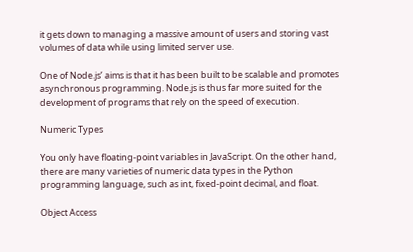it gets down to managing a massive amount of users and storing vast volumes of data while using limited server use.

One of Node.js’ aims is that it has been built to be scalable and promotes asynchronous programming. Node.js is thus far more suited for the development of programs that rely on the speed of execution.

Numeric Types

You only have floating-point variables in JavaScript. On the other hand, there are many varieties of numeric data types in the Python programming language, such as int, fixed-point decimal, and float.

Object Access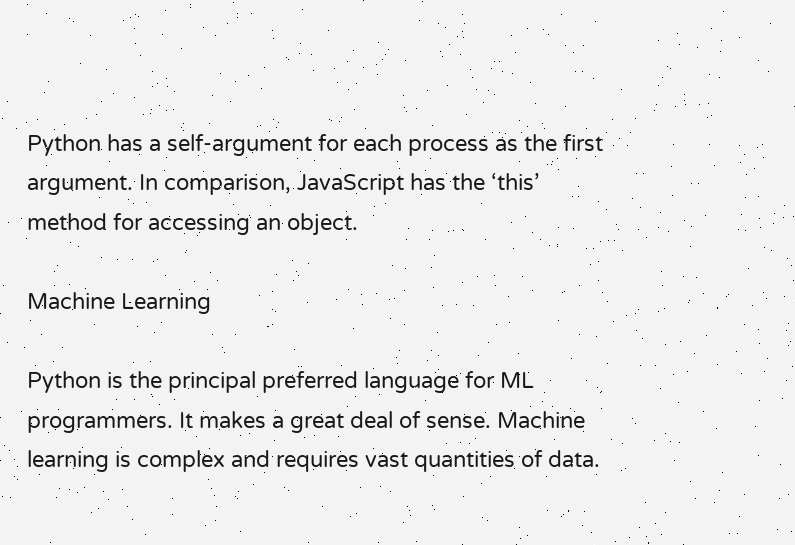Python has a self-argument for each process as the first argument. In comparison, JavaScript has the ‘this’ method for accessing an object.

Machine Learning

Python is the principal preferred language for ML programmers. It makes a great deal of sense. Machine learning is complex and requires vast quantities of data.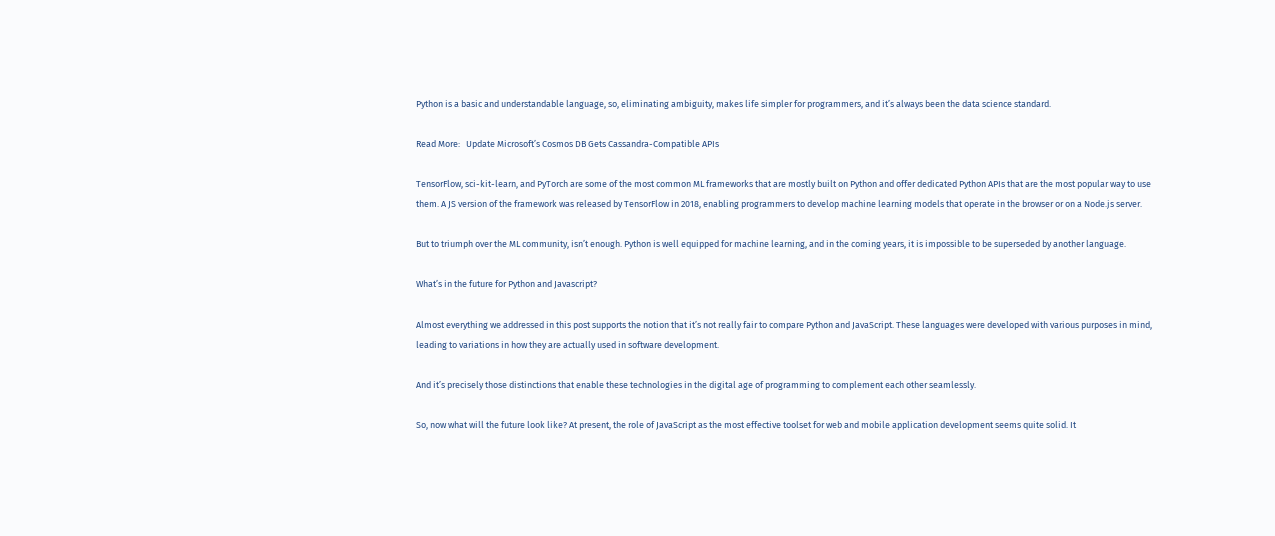Python is a basic and understandable language, so, eliminating ambiguity, makes life simpler for programmers, and it’s always been the data science standard.

Read More:   Update Microsoft’s Cosmos DB Gets Cassandra-Compatible APIs

TensorFlow, sci-kit-learn, and PyTorch are some of the most common ML frameworks that are mostly built on Python and offer dedicated Python APIs that are the most popular way to use them. A JS version of the framework was released by TensorFlow in 2018, enabling programmers to develop machine learning models that operate in the browser or on a Node.js server.

But to triumph over the ML community, isn’t enough. Python is well equipped for machine learning, and in the coming years, it is impossible to be superseded by another language.

What’s in the future for Python and Javascript?

Almost everything we addressed in this post supports the notion that it’s not really fair to compare Python and JavaScript. These languages were developed with various purposes in mind, leading to variations in how they are actually used in software development.

And it’s precisely those distinctions that enable these technologies in the digital age of programming to complement each other seamlessly.

So, now what will the future look like? At present, the role of JavaScript as the most effective toolset for web and mobile application development seems quite solid. It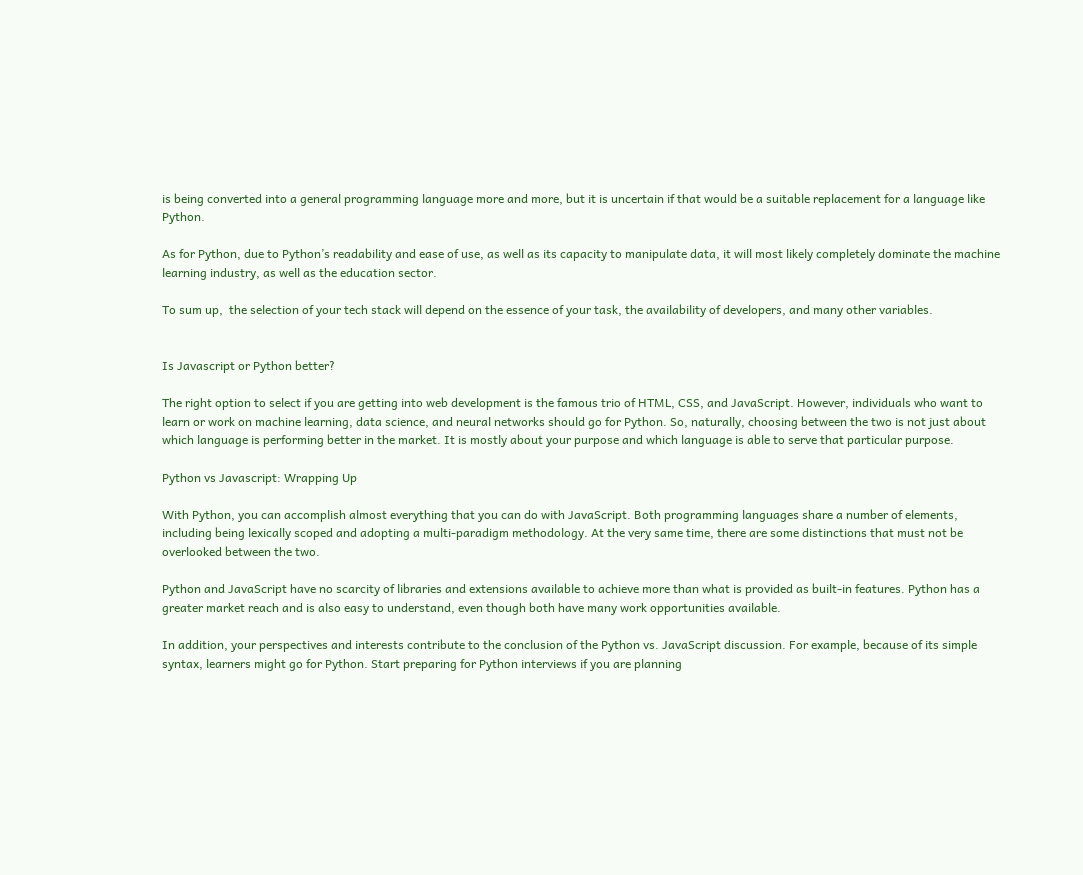is being converted into a general programming language more and more, but it is uncertain if that would be a suitable replacement for a language like Python.

As for Python, due to Python’s readability and ease of use, as well as its capacity to manipulate data, it will most likely completely dominate the machine learning industry, as well as the education sector.

To sum up,  the selection of your tech stack will depend on the essence of your task, the availability of developers, and many other variables.


Is Javascript or Python better?

The right option to select if you are getting into web development is the famous trio of HTML, CSS, and JavaScript. However, individuals who want to learn or work on machine learning, data science, and neural networks should go for Python. So, naturally, choosing between the two is not just about which language is performing better in the market. It is mostly about your purpose and which language is able to serve that particular purpose.

Python vs Javascript: Wrapping Up

With Python, you can accomplish almost everything that you can do with JavaScript. Both programming languages share a number of elements, including being lexically scoped and adopting a multi-paradigm methodology. At the very same time, there are some distinctions that must not be overlooked between the two.

Python and JavaScript have no scarcity of libraries and extensions available to achieve more than what is provided as built-in features. Python has a greater market reach and is also easy to understand, even though both have many work opportunities available.

In addition, your perspectives and interests contribute to the conclusion of the Python vs. JavaScript discussion. For example, because of its simple syntax, learners might go for Python. Start preparing for Python interviews if you are planning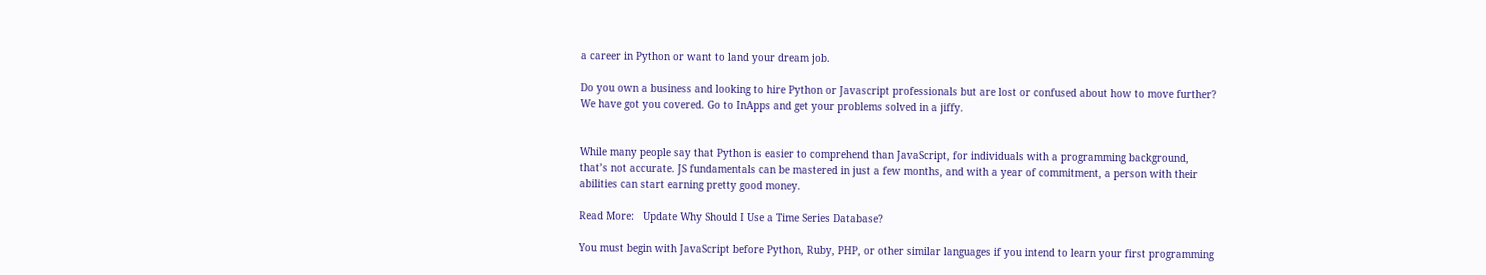a career in Python or want to land your dream job.

Do you own a business and looking to hire Python or Javascript professionals but are lost or confused about how to move further? We have got you covered. Go to InApps and get your problems solved in a jiffy.


While many people say that Python is easier to comprehend than JavaScript, for individuals with a programming background, that’s not accurate. JS fundamentals can be mastered in just a few months, and with a year of commitment, a person with their abilities can start earning pretty good money.

Read More:   Update Why Should I Use a Time Series Database?

You must begin with JavaScript before Python, Ruby, PHP, or other similar languages if you intend to learn your first programming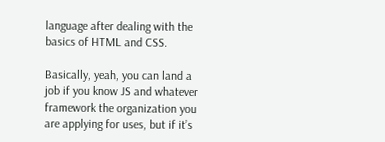language after dealing with the basics of HTML and CSS.

Basically, yeah, you can land a job if you know JS and whatever framework the organization you are applying for uses, but if it’s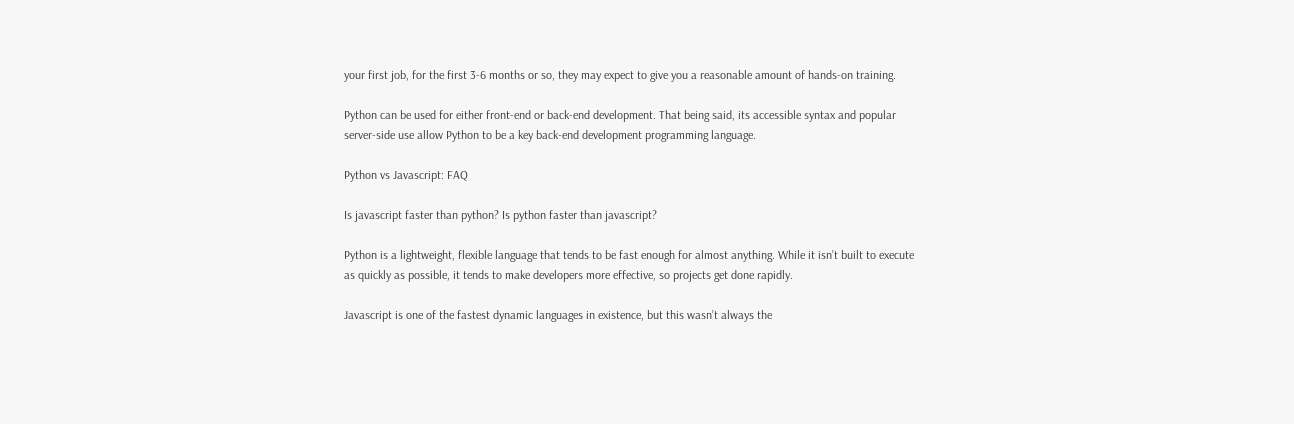your first job, for the first 3-6 months or so, they may expect to give you a reasonable amount of hands-on training.

Python can be used for either front-end or back-end development. That being said, its accessible syntax and popular server-side use allow Python to be a key back-end development programming language.

Python vs Javascript: FAQ

Is javascript faster than python? Is python faster than javascript?

Python is a lightweight, flexible language that tends to be fast enough for almost anything. While it isn’t built to execute as quickly as possible, it tends to make developers more effective, so projects get done rapidly.

Javascript is one of the fastest dynamic languages in existence, but this wasn’t always the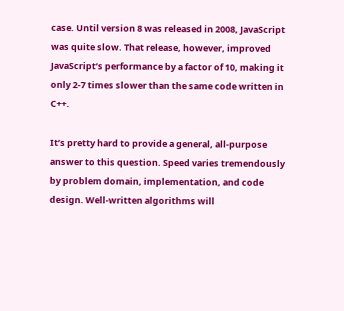case. Until version 8 was released in 2008, JavaScript was quite slow. That release, however, improved JavaScript’s performance by a factor of 10, making it only 2-7 times slower than the same code written in C++.

It’s pretty hard to provide a general, all-purpose answer to this question. Speed varies tremendously by problem domain, implementation, and code design. Well-written algorithms will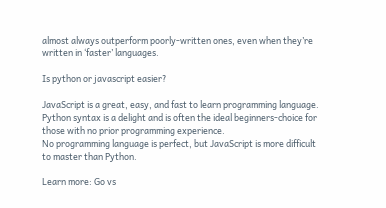almost always outperform poorly-written ones, even when they’re written in ‘faster’ languages.

Is python or javascript easier?

JavaScript is a great, easy, and fast to learn programming language.
Python syntax is a delight and is often the ideal beginners-choice for those with no prior programming experience.
No programming language is perfect, but JavaScript is more difficult to master than Python.

Learn more: Go vs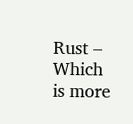Rust – Which is more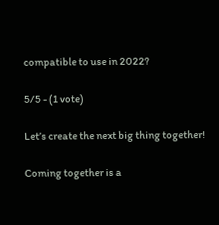compatible to use in 2022?

5/5 - (1 vote)

Let’s create the next big thing together!

Coming together is a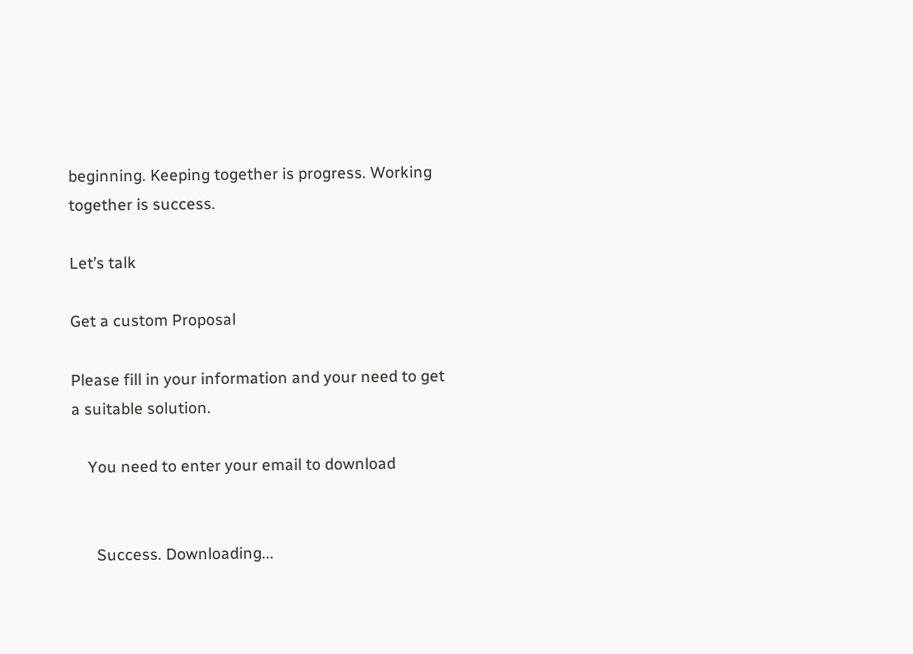beginning. Keeping together is progress. Working together is success.

Let’s talk

Get a custom Proposal

Please fill in your information and your need to get a suitable solution.

    You need to enter your email to download


      Success. Downloading...